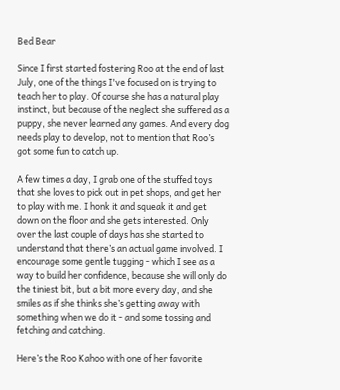Bed Bear

Since I first started fostering Roo at the end of last July, one of the things I've focused on is trying to teach her to play. Of course she has a natural play instinct, but because of the neglect she suffered as a puppy, she never learned any games. And every dog needs play to develop, not to mention that Roo’s got some fun to catch up.

A few times a day, I grab one of the stuffed toys that she loves to pick out in pet shops, and get her to play with me. I honk it and squeak it and get down on the floor and she gets interested. Only over the last couple of days has she started to understand that there’s an actual game involved. I encourage some gentle tugging - which I see as a way to build her confidence, because she will only do the tiniest bit, but a bit more every day, and she smiles as if she thinks she’s getting away with something when we do it - and some tossing and fetching and catching.

Here’s the Roo Kahoo with one of her favorite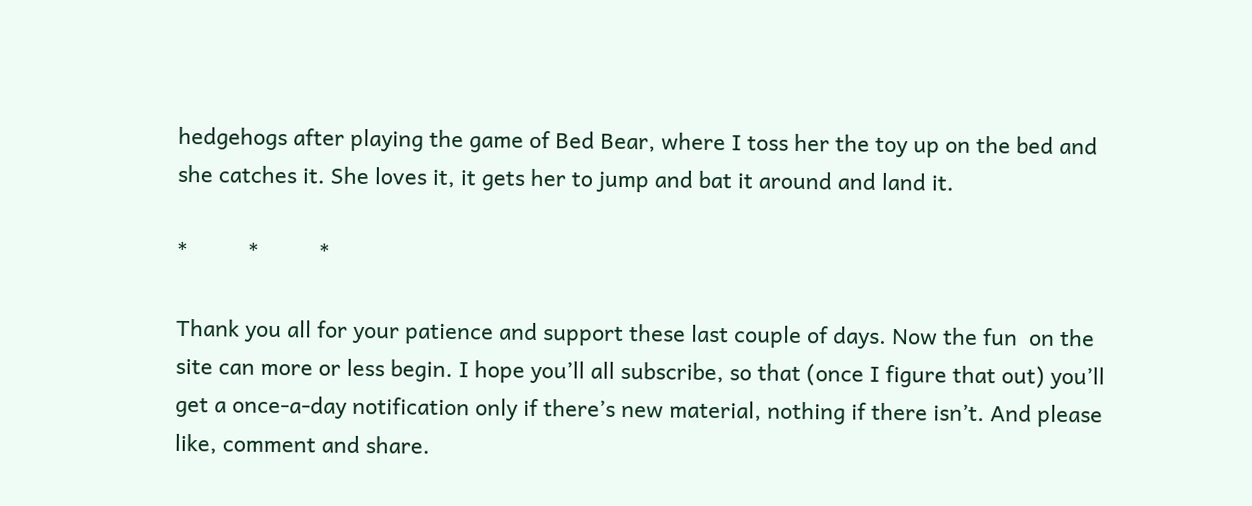hedgehogs after playing the game of Bed Bear, where I toss her the toy up on the bed and she catches it. She loves it, it gets her to jump and bat it around and land it.

*          *          *

Thank you all for your patience and support these last couple of days. Now the fun  on the site can more or less begin. I hope you’ll all subscribe, so that (once I figure that out) you’ll get a once-a-day notification only if there’s new material, nothing if there isn’t. And please like, comment and share.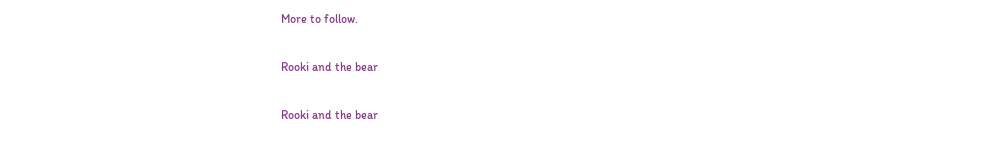More to follow.

Rooki and the bear

Rooki and the bear